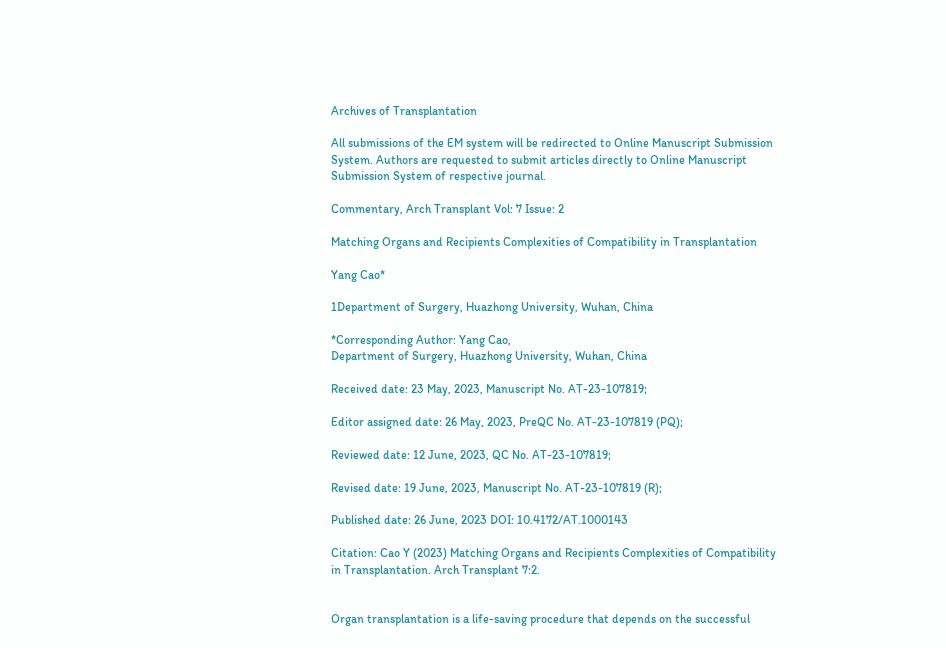Archives of Transplantation

All submissions of the EM system will be redirected to Online Manuscript Submission System. Authors are requested to submit articles directly to Online Manuscript Submission System of respective journal.

Commentary, Arch Transplant Vol: 7 Issue: 2

Matching Organs and Recipients Complexities of Compatibility in Transplantation

Yang Cao*

1Department of Surgery, Huazhong University, Wuhan, China

*Corresponding Author: Yang Cao,
Department of Surgery, Huazhong University, Wuhan, China

Received date: 23 May, 2023, Manuscript No. AT-23-107819;

Editor assigned date: 26 May, 2023, PreQC No. AT-23-107819 (PQ);

Reviewed date: 12 June, 2023, QC No. AT-23-107819;

Revised date: 19 June, 2023, Manuscript No. AT-23-107819 (R);

Published date: 26 June, 2023 DOI: 10.4172/AT.1000143

Citation: Cao Y (2023) Matching Organs and Recipients Complexities of Compatibility in Transplantation. Arch Transplant 7:2.


Organ transplantation is a life-saving procedure that depends on the successful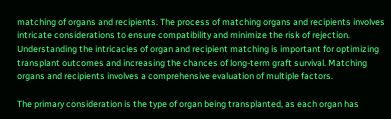matching of organs and recipients. The process of matching organs and recipients involves intricate considerations to ensure compatibility and minimize the risk of rejection. Understanding the intricacies of organ and recipient matching is important for optimizing transplant outcomes and increasing the chances of long-term graft survival. Matching organs and recipients involves a comprehensive evaluation of multiple factors.

The primary consideration is the type of organ being transplanted, as each organ has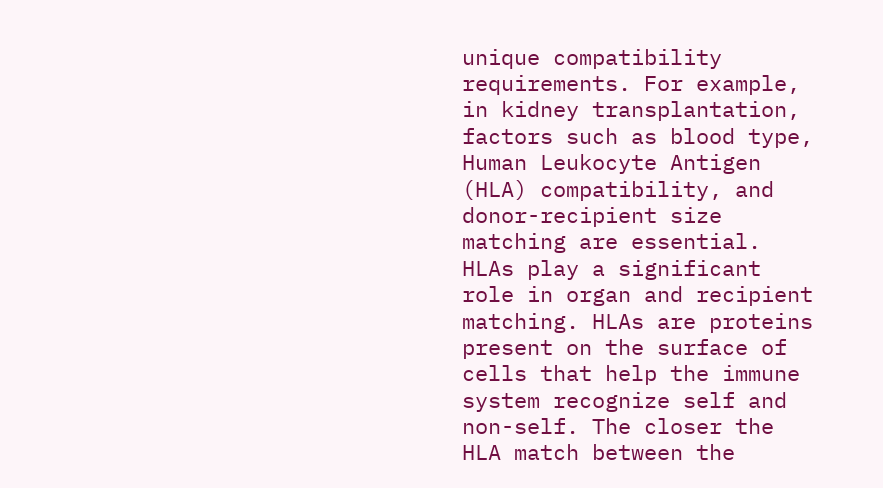unique compatibility requirements. For example, in kidney transplantation, factors such as blood type, Human Leukocyte Antigen (HLA) compatibility, and donor-recipient size matching are essential. HLAs play a significant role in organ and recipient matching. HLAs are proteins present on the surface of cells that help the immune system recognize self and non-self. The closer the HLA match between the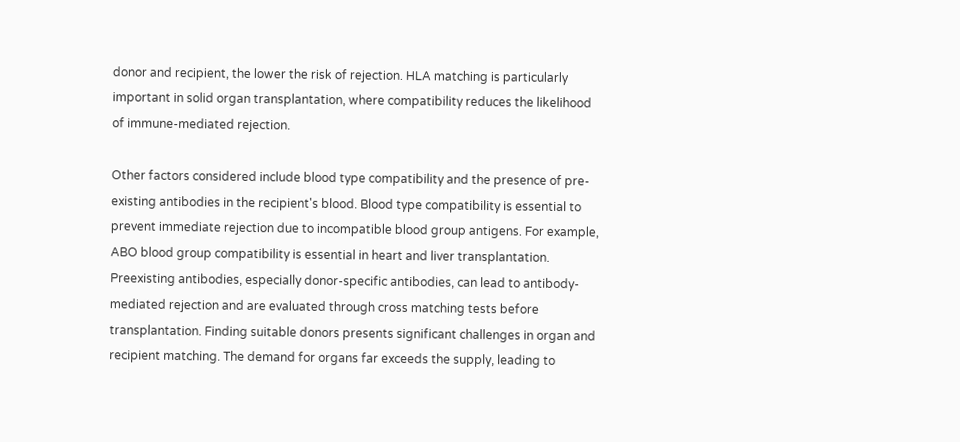donor and recipient, the lower the risk of rejection. HLA matching is particularly important in solid organ transplantation, where compatibility reduces the likelihood of immune-mediated rejection.

Other factors considered include blood type compatibility and the presence of pre-existing antibodies in the recipient's blood. Blood type compatibility is essential to prevent immediate rejection due to incompatible blood group antigens. For example, ABO blood group compatibility is essential in heart and liver transplantation. Preexisting antibodies, especially donor-specific antibodies, can lead to antibody-mediated rejection and are evaluated through cross matching tests before transplantation. Finding suitable donors presents significant challenges in organ and recipient matching. The demand for organs far exceeds the supply, leading to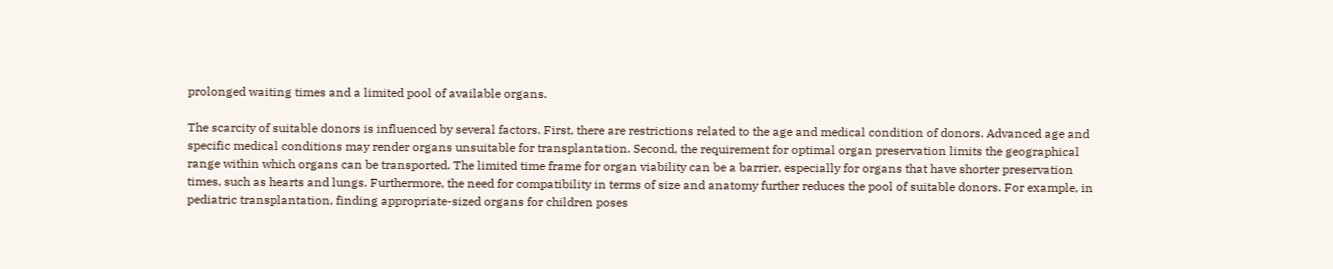prolonged waiting times and a limited pool of available organs.

The scarcity of suitable donors is influenced by several factors. First, there are restrictions related to the age and medical condition of donors. Advanced age and specific medical conditions may render organs unsuitable for transplantation. Second, the requirement for optimal organ preservation limits the geographical range within which organs can be transported. The limited time frame for organ viability can be a barrier, especially for organs that have shorter preservation times, such as hearts and lungs. Furthermore, the need for compatibility in terms of size and anatomy further reduces the pool of suitable donors. For example, in pediatric transplantation, finding appropriate-sized organs for children poses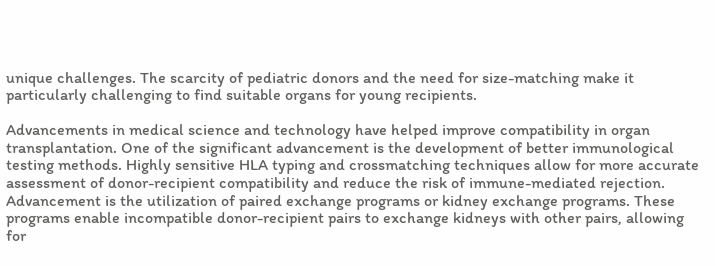unique challenges. The scarcity of pediatric donors and the need for size-matching make it particularly challenging to find suitable organs for young recipients.

Advancements in medical science and technology have helped improve compatibility in organ transplantation. One of the significant advancement is the development of better immunological testing methods. Highly sensitive HLA typing and crossmatching techniques allow for more accurate assessment of donor-recipient compatibility and reduce the risk of immune-mediated rejection. Advancement is the utilization of paired exchange programs or kidney exchange programs. These programs enable incompatible donor-recipient pairs to exchange kidneys with other pairs, allowing for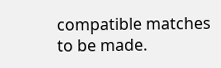compatible matches to be made.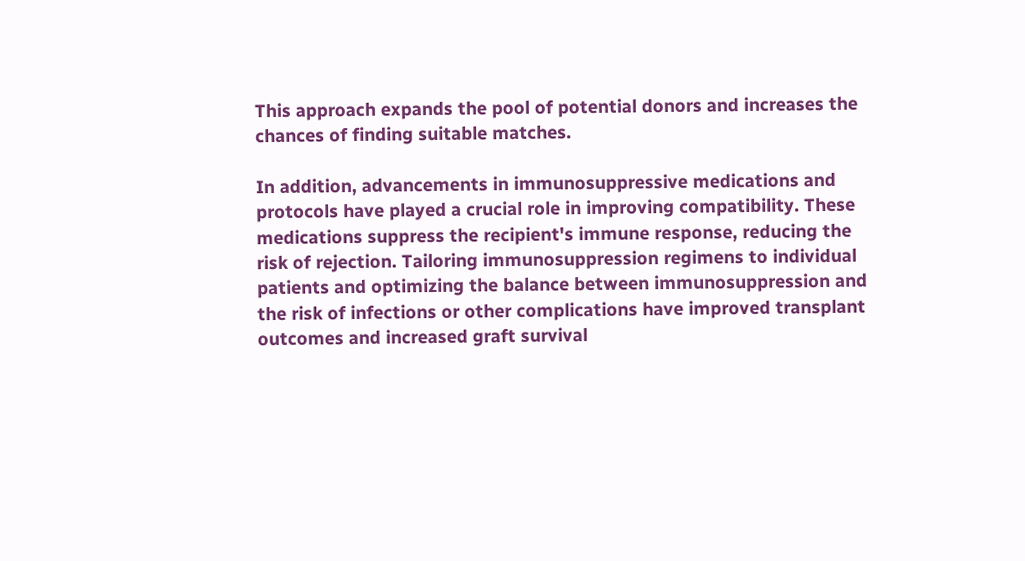This approach expands the pool of potential donors and increases the chances of finding suitable matches.

In addition, advancements in immunosuppressive medications and protocols have played a crucial role in improving compatibility. These medications suppress the recipient's immune response, reducing the risk of rejection. Tailoring immunosuppression regimens to individual patients and optimizing the balance between immunosuppression and the risk of infections or other complications have improved transplant outcomes and increased graft survival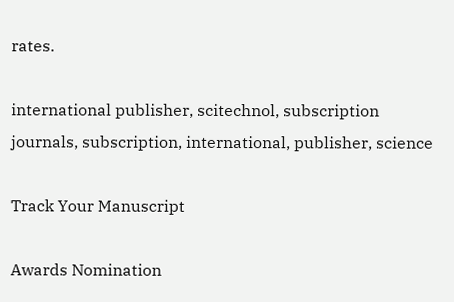rates.

international publisher, scitechnol, subscription journals, subscription, international, publisher, science

Track Your Manuscript

Awards Nomination